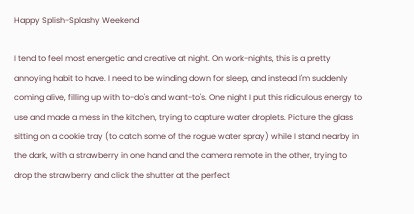Happy Splish-Splashy Weekend

I tend to feel most energetic and creative at night. On work-nights, this is a pretty annoying habit to have. I need to be winding down for sleep, and instead I'm suddenly coming alive, filling up with to-do's and want-to's. One night I put this ridiculous energy to use and made a mess in the kitchen, trying to capture water droplets. Picture the glass sitting on a cookie tray (to catch some of the rogue water spray) while I stand nearby in the dark, with a strawberry in one hand and the camera remote in the other, trying to drop the strawberry and click the shutter at the perfect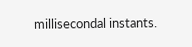millisecondal instants.